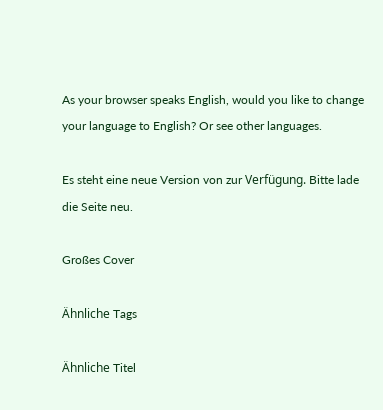As your browser speaks English, would you like to change your language to English? Or see other languages.

Es steht eine neue Version von zur Verfügung. Bitte lade die Seite neu.

Großes Cover

Ähnliche Tags

Ähnliche Titel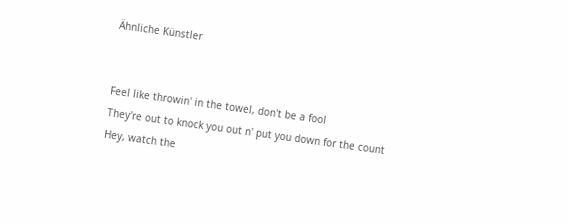Ähnliche Künstler


Feel like throwin' in the towel, don't be a fool
They're out to knock you out n' put you down for the count
Hey, watch the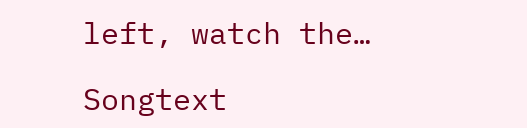left, watch the…

Songtext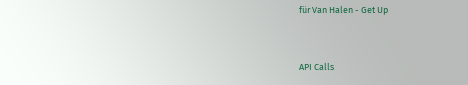für Van Halen - Get Up


API Calls